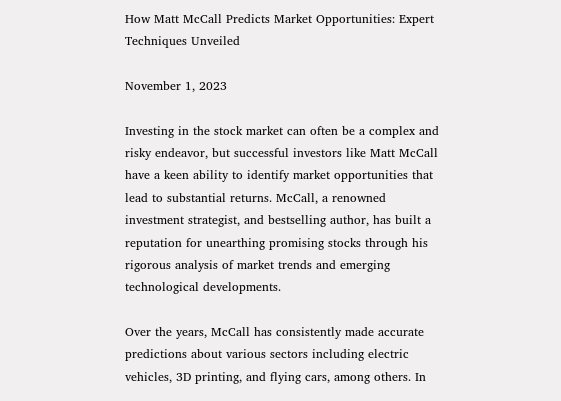How Matt McCall Predicts Market Opportunities: Expert Techniques Unveiled

November 1, 2023

Investing in the stock market can often be a complex and risky endeavor, but successful investors like Matt McCall have a keen ability to identify market opportunities that lead to substantial returns. McCall, a renowned investment strategist, and bestselling author, has built a reputation for unearthing promising stocks through his rigorous analysis of market trends and emerging technological developments.

Over the years, McCall has consistently made accurate predictions about various sectors including electric vehicles, 3D printing, and flying cars, among others. In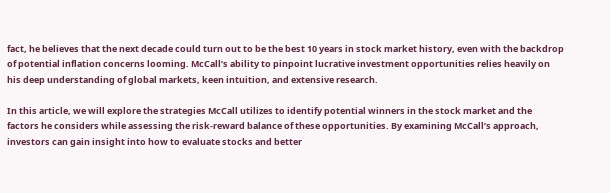fact, he believes that the next decade could turn out to be the best 10 years in stock market history, even with the backdrop of potential inflation concerns looming. McCall’s ability to pinpoint lucrative investment opportunities relies heavily on his deep understanding of global markets, keen intuition, and extensive research.

In this article, we will explore the strategies McCall utilizes to identify potential winners in the stock market and the factors he considers while assessing the risk-reward balance of these opportunities. By examining McCall’s approach, investors can gain insight into how to evaluate stocks and better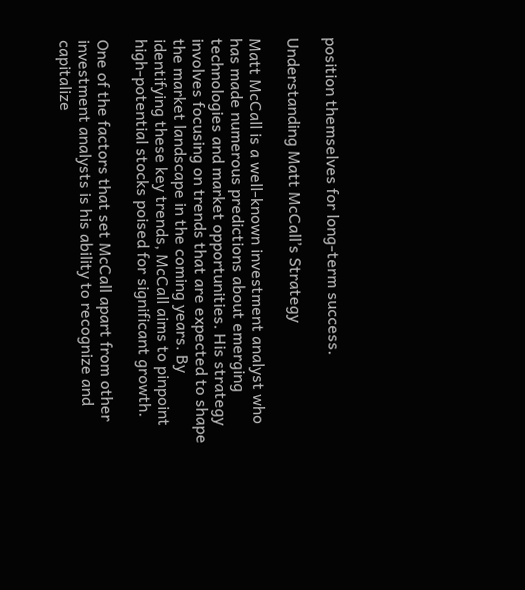position themselves for long-term success.

Understanding Matt McCall’s Strategy

Matt McCall is a well-known investment analyst who has made numerous predictions about emerging technologies and market opportunities. His strategy involves focusing on trends that are expected to shape the market landscape in the coming years. By identifying these key trends, McCall aims to pinpoint high-potential stocks poised for significant growth.

One of the factors that set McCall apart from other investment analysts is his ability to recognize and capitalize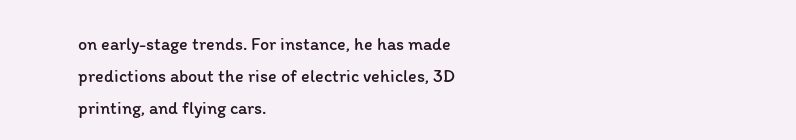on early-stage trends. For instance, he has made predictions about the rise of electric vehicles, 3D printing, and flying cars.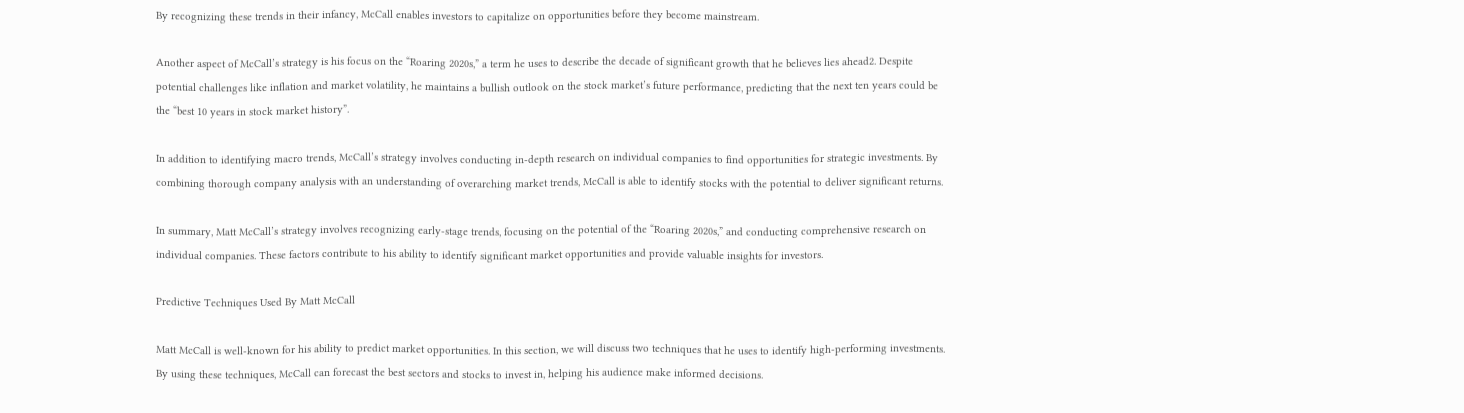By recognizing these trends in their infancy, McCall enables investors to capitalize on opportunities before they become mainstream.

Another aspect of McCall’s strategy is his focus on the “Roaring 2020s,” a term he uses to describe the decade of significant growth that he believes lies ahead2. Despite potential challenges like inflation and market volatility, he maintains a bullish outlook on the stock market’s future performance, predicting that the next ten years could be the “best 10 years in stock market history”.

In addition to identifying macro trends, McCall’s strategy involves conducting in-depth research on individual companies to find opportunities for strategic investments. By combining thorough company analysis with an understanding of overarching market trends, McCall is able to identify stocks with the potential to deliver significant returns.

In summary, Matt McCall’s strategy involves recognizing early-stage trends, focusing on the potential of the “Roaring 2020s,” and conducting comprehensive research on individual companies. These factors contribute to his ability to identify significant market opportunities and provide valuable insights for investors.

Predictive Techniques Used By Matt McCall

Matt McCall is well-known for his ability to predict market opportunities. In this section, we will discuss two techniques that he uses to identify high-performing investments. By using these techniques, McCall can forecast the best sectors and stocks to invest in, helping his audience make informed decisions.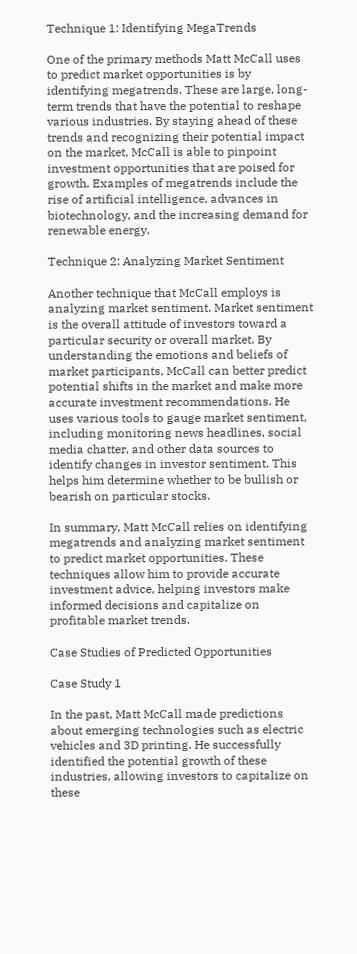Technique 1: Identifying MegaTrends

One of the primary methods Matt McCall uses to predict market opportunities is by identifying megatrends. These are large, long-term trends that have the potential to reshape various industries. By staying ahead of these trends and recognizing their potential impact on the market, McCall is able to pinpoint investment opportunities that are poised for growth. Examples of megatrends include the rise of artificial intelligence, advances in biotechnology, and the increasing demand for renewable energy.

Technique 2: Analyzing Market Sentiment

Another technique that McCall employs is analyzing market sentiment. Market sentiment is the overall attitude of investors toward a particular security or overall market. By understanding the emotions and beliefs of market participants, McCall can better predict potential shifts in the market and make more accurate investment recommendations. He uses various tools to gauge market sentiment, including monitoring news headlines, social media chatter, and other data sources to identify changes in investor sentiment. This helps him determine whether to be bullish or bearish on particular stocks.

In summary, Matt McCall relies on identifying megatrends and analyzing market sentiment to predict market opportunities. These techniques allow him to provide accurate investment advice, helping investors make informed decisions and capitalize on profitable market trends.

Case Studies of Predicted Opportunities

Case Study 1

In the past, Matt McCall made predictions about emerging technologies such as electric vehicles and 3D printing. He successfully identified the potential growth of these industries, allowing investors to capitalize on these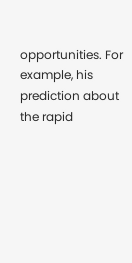opportunities. For example, his prediction about the rapid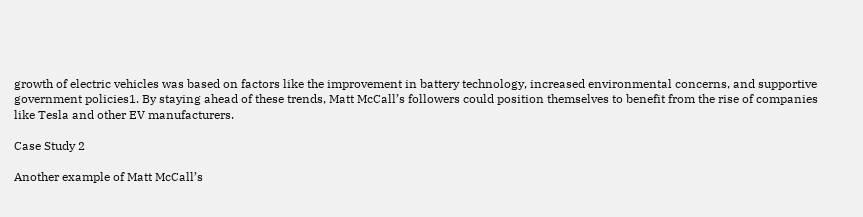growth of electric vehicles was based on factors like the improvement in battery technology, increased environmental concerns, and supportive government policies1. By staying ahead of these trends, Matt McCall’s followers could position themselves to benefit from the rise of companies like Tesla and other EV manufacturers.

Case Study 2

Another example of Matt McCall’s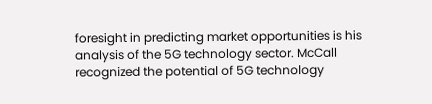foresight in predicting market opportunities is his analysis of the 5G technology sector. McCall recognized the potential of 5G technology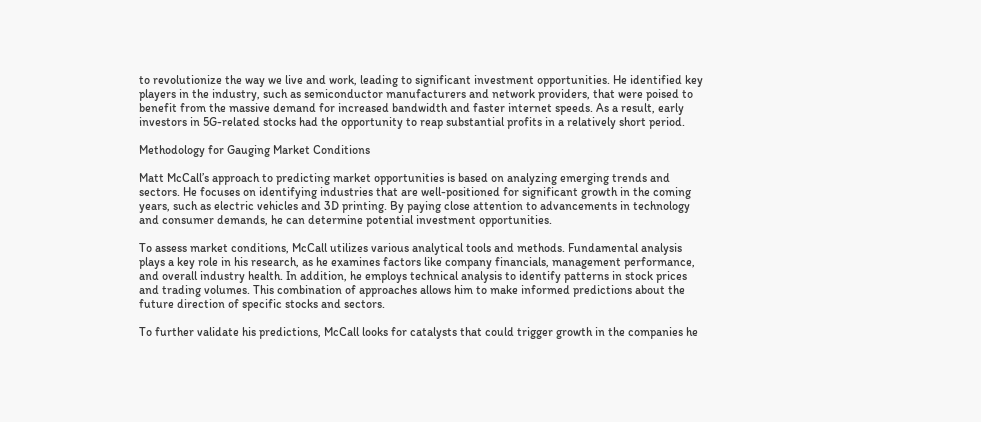to revolutionize the way we live and work, leading to significant investment opportunities. He identified key players in the industry, such as semiconductor manufacturers and network providers, that were poised to benefit from the massive demand for increased bandwidth and faster internet speeds. As a result, early investors in 5G-related stocks had the opportunity to reap substantial profits in a relatively short period.

Methodology for Gauging Market Conditions

Matt McCall’s approach to predicting market opportunities is based on analyzing emerging trends and sectors. He focuses on identifying industries that are well-positioned for significant growth in the coming years, such as electric vehicles and 3D printing. By paying close attention to advancements in technology and consumer demands, he can determine potential investment opportunities.

To assess market conditions, McCall utilizes various analytical tools and methods. Fundamental analysis plays a key role in his research, as he examines factors like company financials, management performance, and overall industry health. In addition, he employs technical analysis to identify patterns in stock prices and trading volumes. This combination of approaches allows him to make informed predictions about the future direction of specific stocks and sectors.

To further validate his predictions, McCall looks for catalysts that could trigger growth in the companies he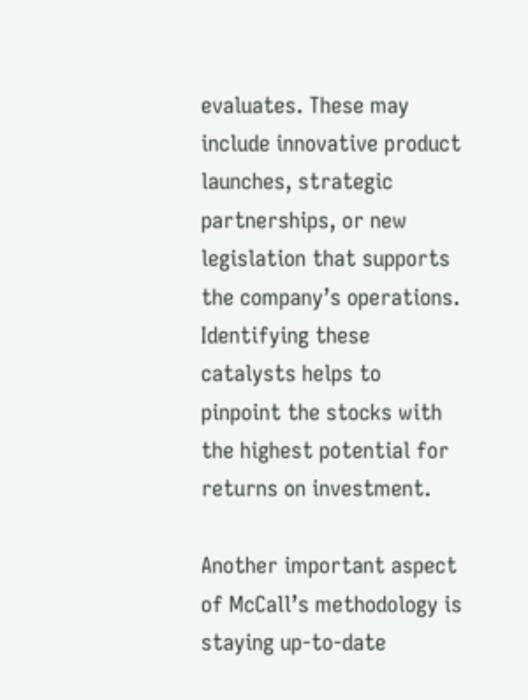evaluates. These may include innovative product launches, strategic partnerships, or new legislation that supports the company’s operations. Identifying these catalysts helps to pinpoint the stocks with the highest potential for returns on investment.

Another important aspect of McCall’s methodology is staying up-to-date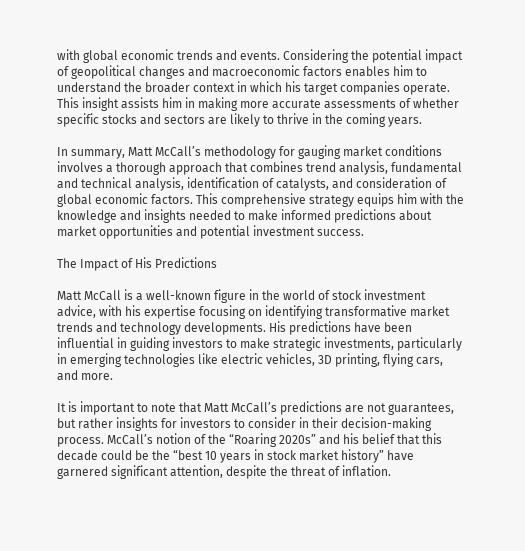with global economic trends and events. Considering the potential impact of geopolitical changes and macroeconomic factors enables him to understand the broader context in which his target companies operate. This insight assists him in making more accurate assessments of whether specific stocks and sectors are likely to thrive in the coming years.

In summary, Matt McCall’s methodology for gauging market conditions involves a thorough approach that combines trend analysis, fundamental and technical analysis, identification of catalysts, and consideration of global economic factors. This comprehensive strategy equips him with the knowledge and insights needed to make informed predictions about market opportunities and potential investment success.

The Impact of His Predictions

Matt McCall is a well-known figure in the world of stock investment advice, with his expertise focusing on identifying transformative market trends and technology developments. His predictions have been influential in guiding investors to make strategic investments, particularly in emerging technologies like electric vehicles, 3D printing, flying cars, and more.

It is important to note that Matt McCall’s predictions are not guarantees, but rather insights for investors to consider in their decision-making process. McCall’s notion of the “Roaring 2020s” and his belief that this decade could be the “best 10 years in stock market history” have garnered significant attention, despite the threat of inflation.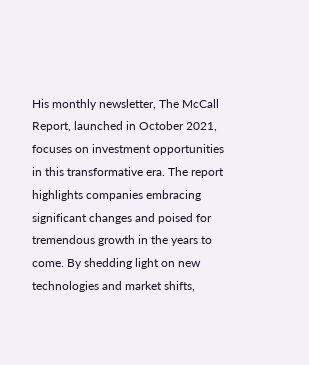His monthly newsletter, The McCall Report, launched in October 2021, focuses on investment opportunities in this transformative era. The report highlights companies embracing significant changes and poised for tremendous growth in the years to come. By shedding light on new technologies and market shifts,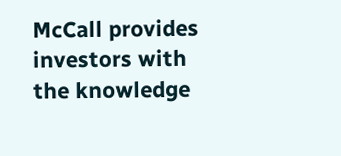McCall provides investors with the knowledge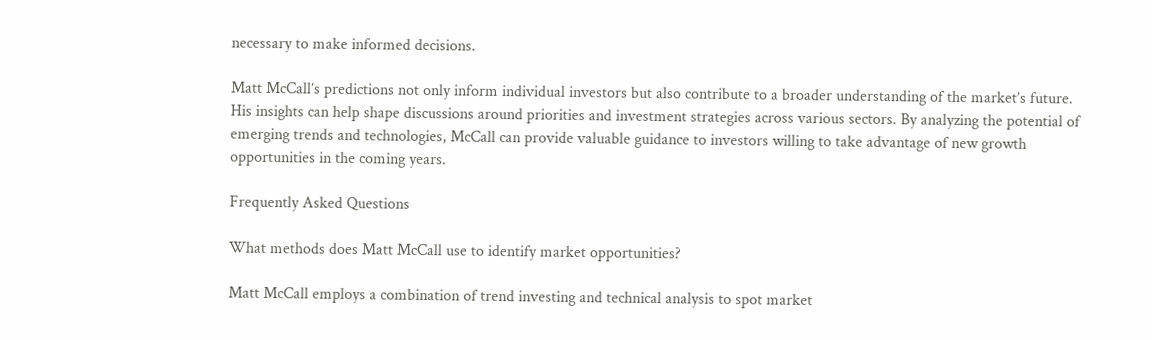necessary to make informed decisions.

Matt McCall’s predictions not only inform individual investors but also contribute to a broader understanding of the market’s future. His insights can help shape discussions around priorities and investment strategies across various sectors. By analyzing the potential of emerging trends and technologies, McCall can provide valuable guidance to investors willing to take advantage of new growth opportunities in the coming years.

Frequently Asked Questions

What methods does Matt McCall use to identify market opportunities?

Matt McCall employs a combination of trend investing and technical analysis to spot market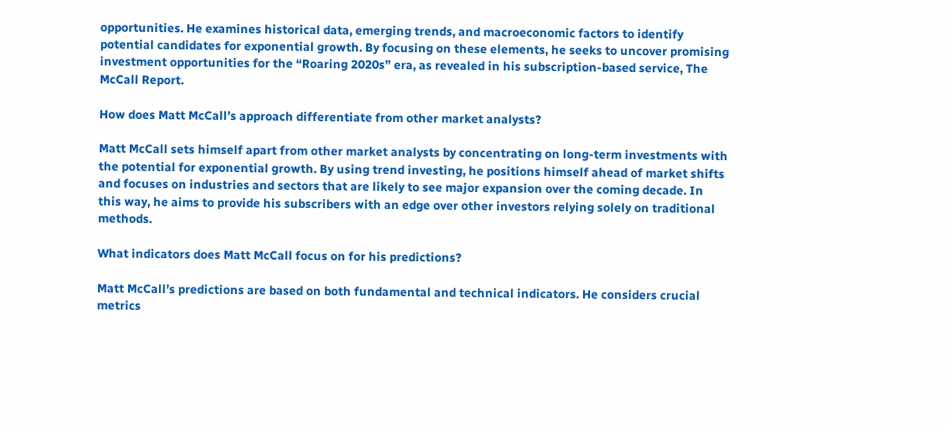opportunities. He examines historical data, emerging trends, and macroeconomic factors to identify potential candidates for exponential growth. By focusing on these elements, he seeks to uncover promising investment opportunities for the “Roaring 2020s” era, as revealed in his subscription-based service, The McCall Report.

How does Matt McCall’s approach differentiate from other market analysts?

Matt McCall sets himself apart from other market analysts by concentrating on long-term investments with the potential for exponential growth. By using trend investing, he positions himself ahead of market shifts and focuses on industries and sectors that are likely to see major expansion over the coming decade. In this way, he aims to provide his subscribers with an edge over other investors relying solely on traditional methods.

What indicators does Matt McCall focus on for his predictions?

Matt McCall’s predictions are based on both fundamental and technical indicators. He considers crucial metrics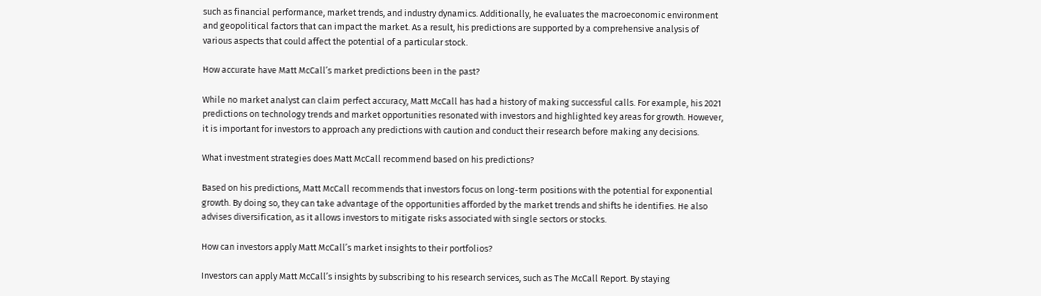such as financial performance, market trends, and industry dynamics. Additionally, he evaluates the macroeconomic environment and geopolitical factors that can impact the market. As a result, his predictions are supported by a comprehensive analysis of various aspects that could affect the potential of a particular stock.

How accurate have Matt McCall’s market predictions been in the past?

While no market analyst can claim perfect accuracy, Matt McCall has had a history of making successful calls. For example, his 2021 predictions on technology trends and market opportunities resonated with investors and highlighted key areas for growth. However, it is important for investors to approach any predictions with caution and conduct their research before making any decisions.

What investment strategies does Matt McCall recommend based on his predictions?

Based on his predictions, Matt McCall recommends that investors focus on long-term positions with the potential for exponential growth. By doing so, they can take advantage of the opportunities afforded by the market trends and shifts he identifies. He also advises diversification, as it allows investors to mitigate risks associated with single sectors or stocks.

How can investors apply Matt McCall’s market insights to their portfolios?

Investors can apply Matt McCall’s insights by subscribing to his research services, such as The McCall Report. By staying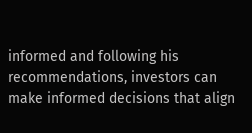informed and following his recommendations, investors can make informed decisions that align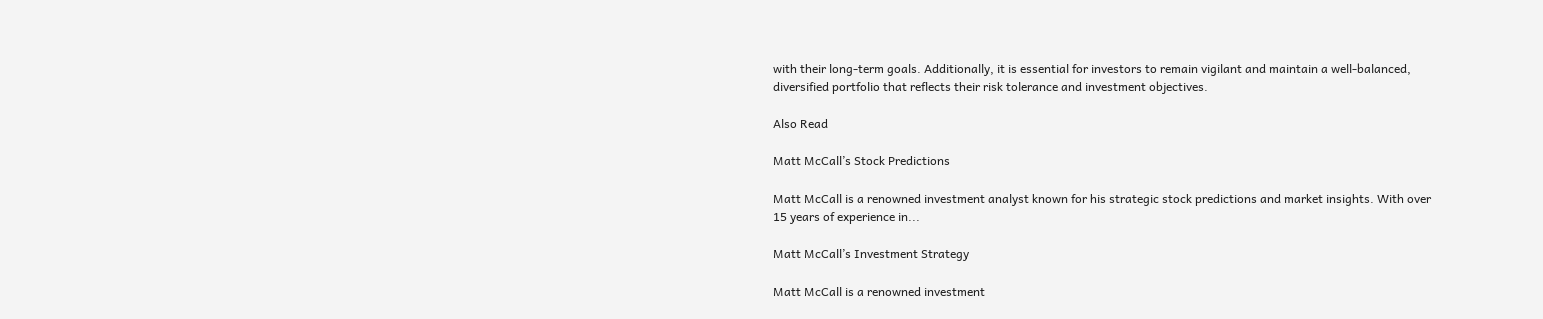with their long-term goals. Additionally, it is essential for investors to remain vigilant and maintain a well-balanced, diversified portfolio that reflects their risk tolerance and investment objectives.

Also Read

Matt McCall’s Stock Predictions

Matt McCall is a renowned investment analyst known for his strategic stock predictions and market insights. With over 15 years of experience in...

Matt McCall’s Investment Strategy

Matt McCall is a renowned investment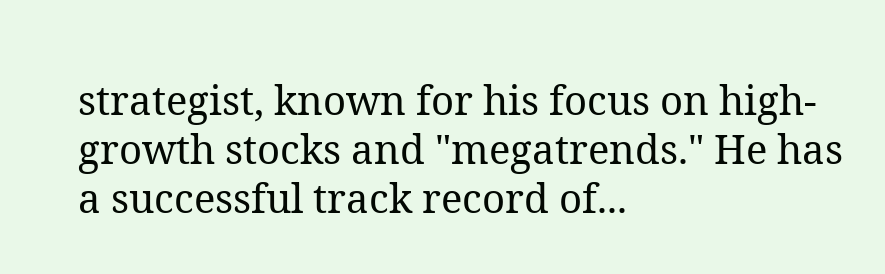strategist, known for his focus on high-growth stocks and "megatrends." He has a successful track record of...